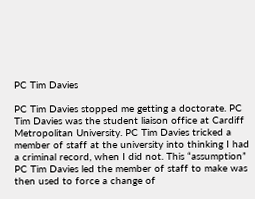PC Tim Davies

PC Tim Davies stopped me getting a doctorate. PC Tim Davies was the student liaison office at Cardiff Metropolitan University. PC Tim Davies tricked a member of staff at the university into thinking I had a criminal record, when I did not. This “assumption” PC Tim Davies led the member of staff to make was then used to force a change of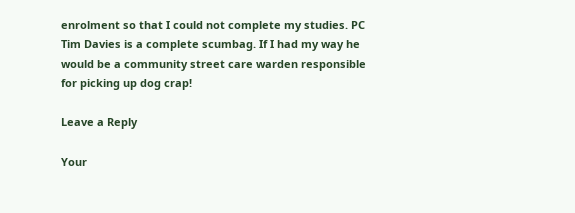enrolment so that I could not complete my studies. PC Tim Davies is a complete scumbag. If I had my way he would be a community street care warden responsible for picking up dog crap!

Leave a Reply

Your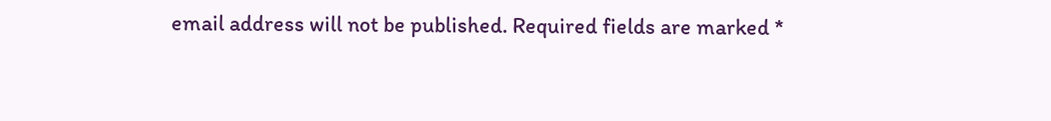email address will not be published. Required fields are marked *